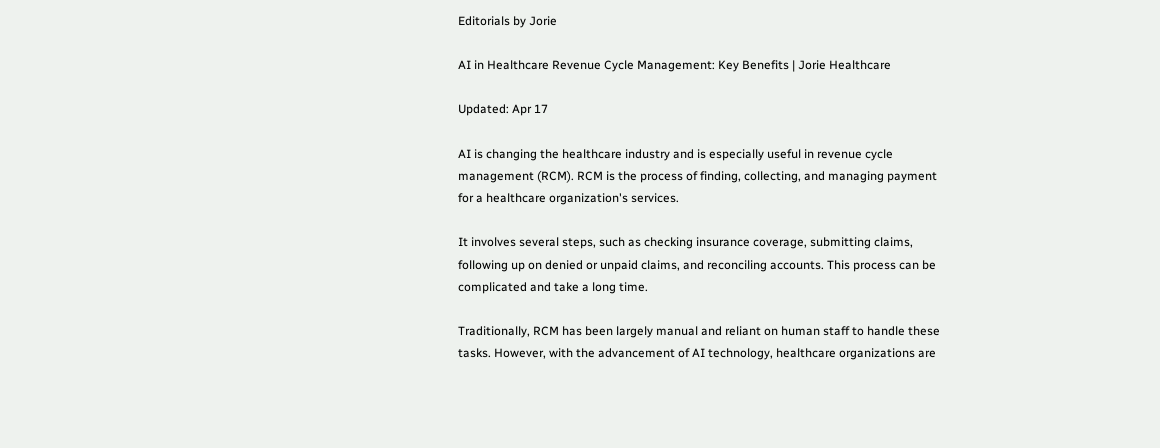Editorials by Jorie

AI in Healthcare Revenue Cycle Management: Key Benefits | Jorie Healthcare

Updated: Apr 17

AI is changing the healthcare industry and is especially useful in revenue cycle management (RCM). RCM is the process of finding, collecting, and managing payment for a healthcare organization's services.

It involves several steps, such as checking insurance coverage, submitting claims, following up on denied or unpaid claims, and reconciling accounts. This process can be complicated and take a long time.

Traditionally, RCM has been largely manual and reliant on human staff to handle these tasks. However, with the advancement of AI technology, healthcare organizations are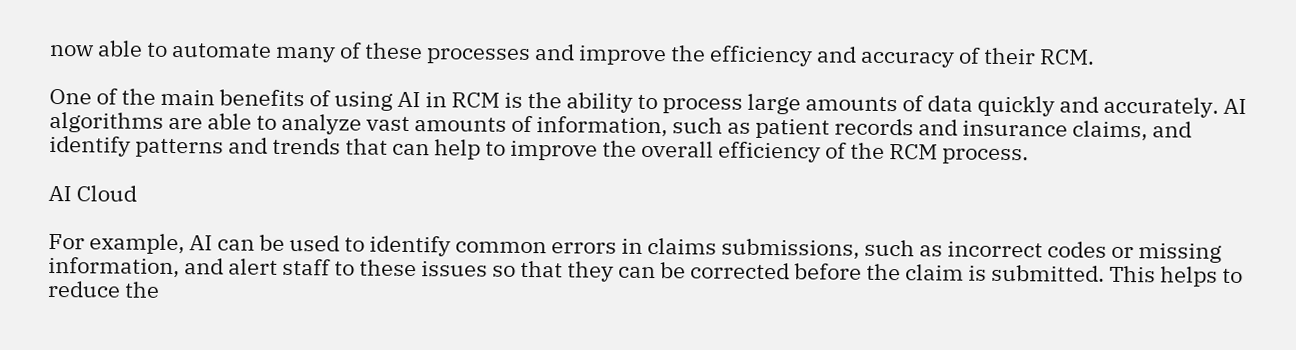now able to automate many of these processes and improve the efficiency and accuracy of their RCM.

One of the main benefits of using AI in RCM is the ability to process large amounts of data quickly and accurately. AI algorithms are able to analyze vast amounts of information, such as patient records and insurance claims, and identify patterns and trends that can help to improve the overall efficiency of the RCM process.

AI Cloud

For example, AI can be used to identify common errors in claims submissions, such as incorrect codes or missing information, and alert staff to these issues so that they can be corrected before the claim is submitted. This helps to reduce the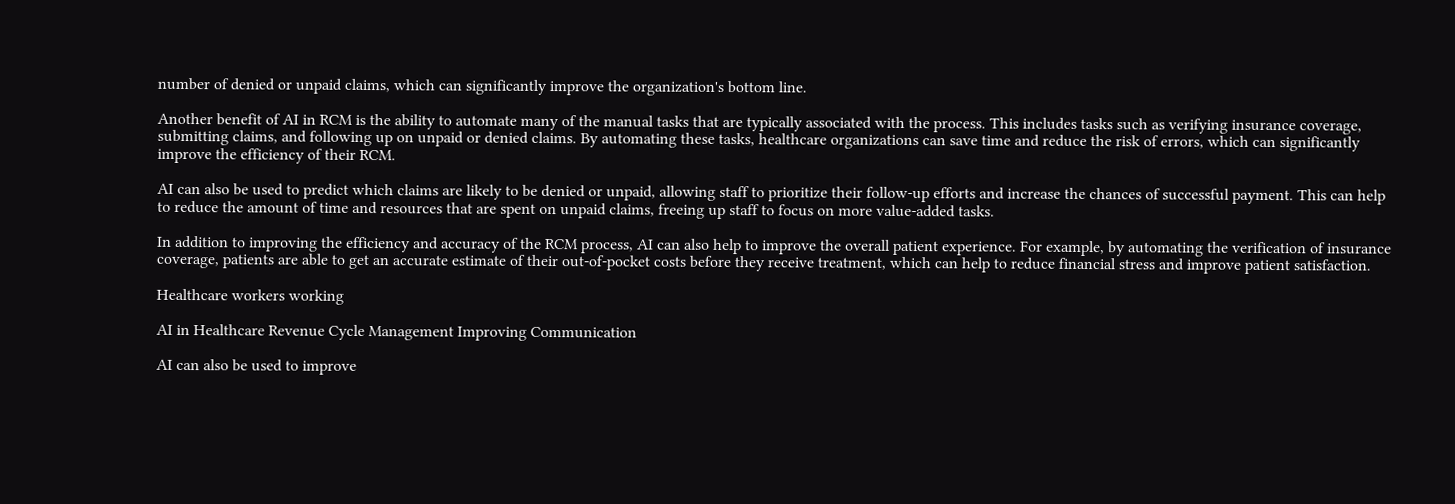number of denied or unpaid claims, which can significantly improve the organization's bottom line.

Another benefit of AI in RCM is the ability to automate many of the manual tasks that are typically associated with the process. This includes tasks such as verifying insurance coverage, submitting claims, and following up on unpaid or denied claims. By automating these tasks, healthcare organizations can save time and reduce the risk of errors, which can significantly improve the efficiency of their RCM.

AI can also be used to predict which claims are likely to be denied or unpaid, allowing staff to prioritize their follow-up efforts and increase the chances of successful payment. This can help to reduce the amount of time and resources that are spent on unpaid claims, freeing up staff to focus on more value-added tasks.

In addition to improving the efficiency and accuracy of the RCM process, AI can also help to improve the overall patient experience. For example, by automating the verification of insurance coverage, patients are able to get an accurate estimate of their out-of-pocket costs before they receive treatment, which can help to reduce financial stress and improve patient satisfaction.

Healthcare workers working

AI in Healthcare Revenue Cycle Management Improving Communication

AI can also be used to improve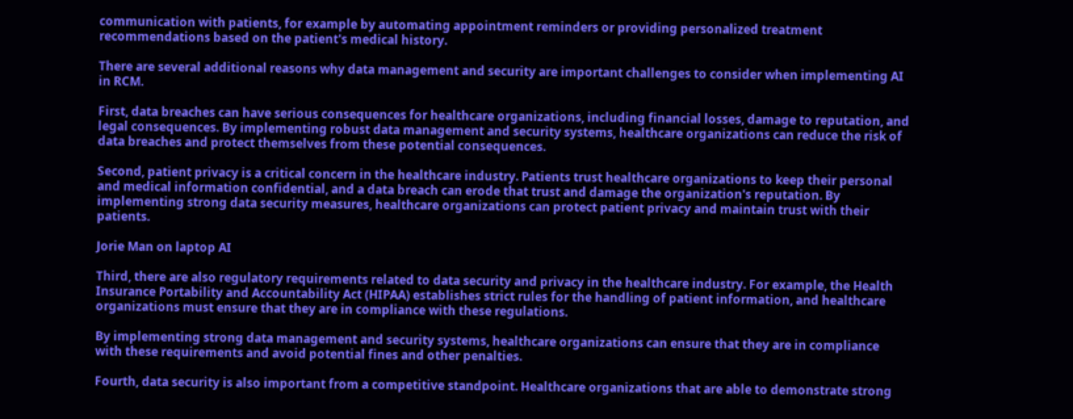communication with patients, for example by automating appointment reminders or providing personalized treatment recommendations based on the patient's medical history.

There are several additional reasons why data management and security are important challenges to consider when implementing AI in RCM.

First, data breaches can have serious consequences for healthcare organizations, including financial losses, damage to reputation, and legal consequences. By implementing robust data management and security systems, healthcare organizations can reduce the risk of data breaches and protect themselves from these potential consequences.

Second, patient privacy is a critical concern in the healthcare industry. Patients trust healthcare organizations to keep their personal and medical information confidential, and a data breach can erode that trust and damage the organization's reputation. By implementing strong data security measures, healthcare organizations can protect patient privacy and maintain trust with their patients.

Jorie Man on laptop AI

Third, there are also regulatory requirements related to data security and privacy in the healthcare industry. For example, the Health Insurance Portability and Accountability Act (HIPAA) establishes strict rules for the handling of patient information, and healthcare organizations must ensure that they are in compliance with these regulations.

By implementing strong data management and security systems, healthcare organizations can ensure that they are in compliance with these requirements and avoid potential fines and other penalties.

Fourth, data security is also important from a competitive standpoint. Healthcare organizations that are able to demonstrate strong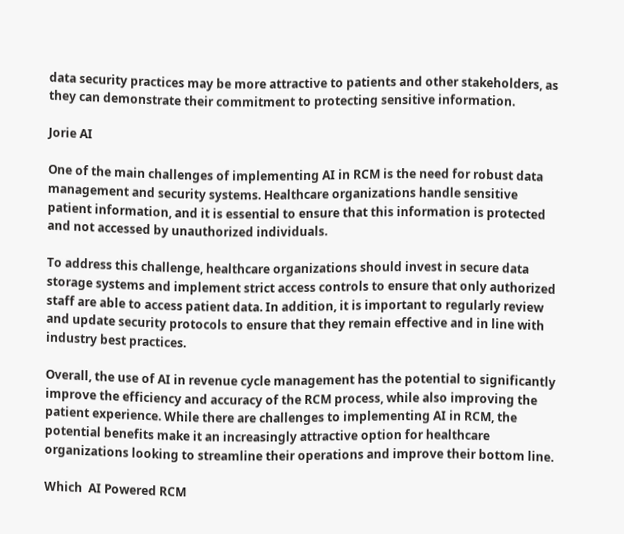data security practices may be more attractive to patients and other stakeholders, as they can demonstrate their commitment to protecting sensitive information.

Jorie AI

One of the main challenges of implementing AI in RCM is the need for robust data management and security systems. Healthcare organizations handle sensitive patient information, and it is essential to ensure that this information is protected and not accessed by unauthorized individuals.

To address this challenge, healthcare organizations should invest in secure data storage systems and implement strict access controls to ensure that only authorized staff are able to access patient data. In addition, it is important to regularly review and update security protocols to ensure that they remain effective and in line with industry best practices.

Overall, the use of AI in revenue cycle management has the potential to significantly improve the efficiency and accuracy of the RCM process, while also improving the patient experience. While there are challenges to implementing AI in RCM, the potential benefits make it an increasingly attractive option for healthcare organizations looking to streamline their operations and improve their bottom line.

Which  AI Powered RCM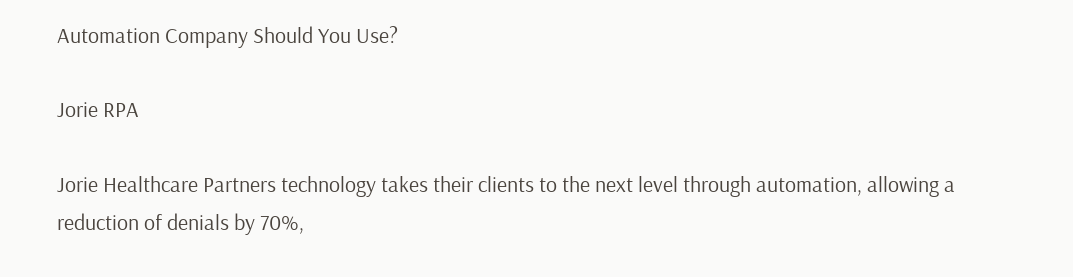Automation Company Should You Use?

Jorie RPA

Jorie Healthcare Partners technology takes their clients to the next level through automation, allowing a reduction of denials by 70%,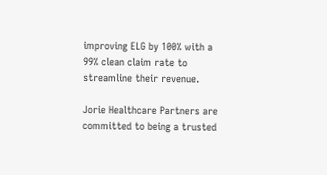improving ELG by 100% with a 99% clean claim rate to streamline their revenue.

Jorie Healthcare Partners are committed to being a trusted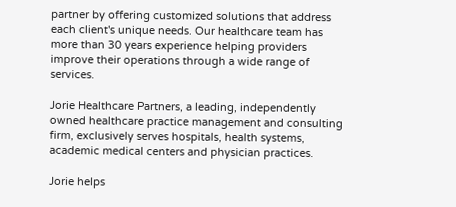partner by offering customized solutions that address each client's unique needs. Our healthcare team has more than 30 years experience helping providers improve their operations through a wide range of services.

Jorie Healthcare Partners, a leading, independently owned healthcare practice management and consulting firm, exclusively serves hospitals, health systems, academic medical centers and physician practices.

Jorie helps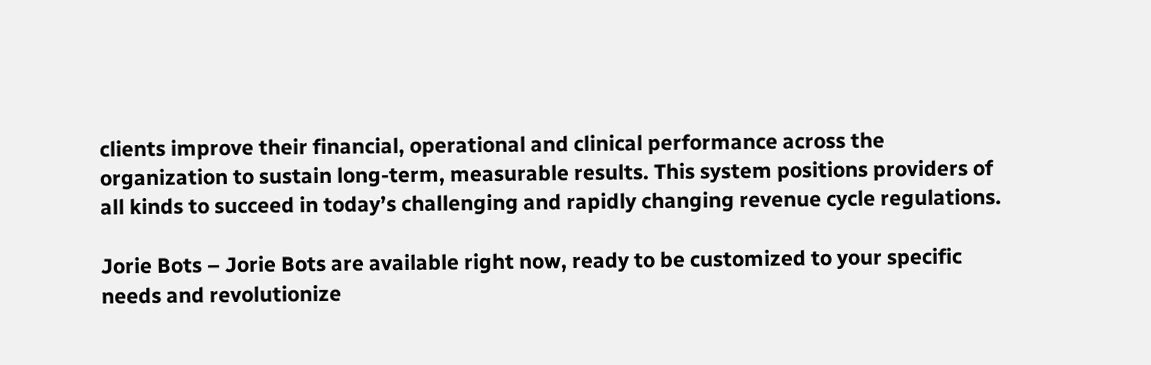clients improve their financial, operational and clinical performance across the organization to sustain long-term, measurable results. This system positions providers of all kinds to succeed in today’s challenging and rapidly changing revenue cycle regulations.

Jorie Bots – Jorie Bots are available right now, ready to be customized to your specific needs and revolutionize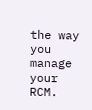the way you manage your RCM.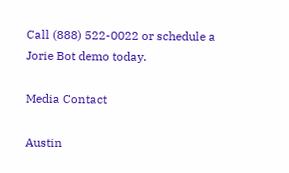Call (888) 522-0022 or schedule a Jorie Bot demo today.

Media Contact

Austin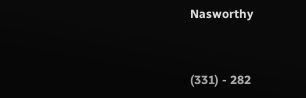Nasworthy


(331) - 282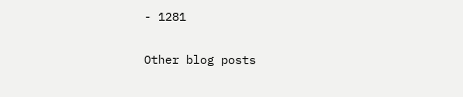- 1281

Other blog posts